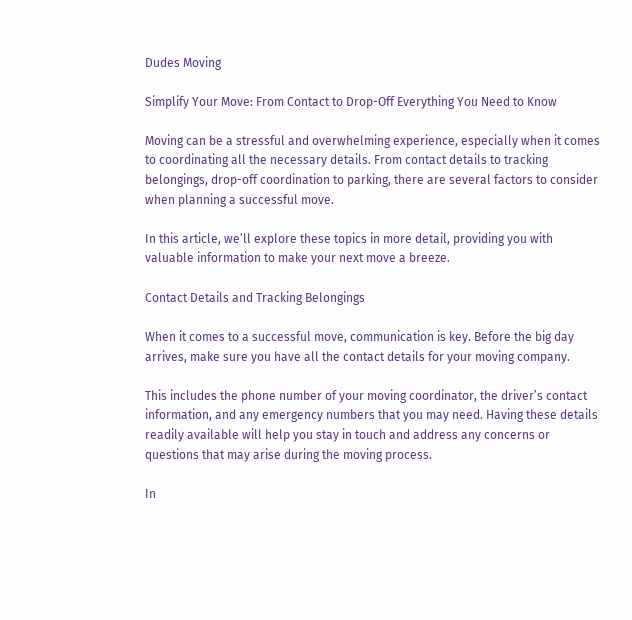Dudes Moving

Simplify Your Move: From Contact to Drop-Off Everything You Need to Know

Moving can be a stressful and overwhelming experience, especially when it comes to coordinating all the necessary details. From contact details to tracking belongings, drop-off coordination to parking, there are several factors to consider when planning a successful move.

In this article, we’ll explore these topics in more detail, providing you with valuable information to make your next move a breeze.

Contact Details and Tracking Belongings

When it comes to a successful move, communication is key. Before the big day arrives, make sure you have all the contact details for your moving company.

This includes the phone number of your moving coordinator, the driver’s contact information, and any emergency numbers that you may need. Having these details readily available will help you stay in touch and address any concerns or questions that may arise during the moving process.

In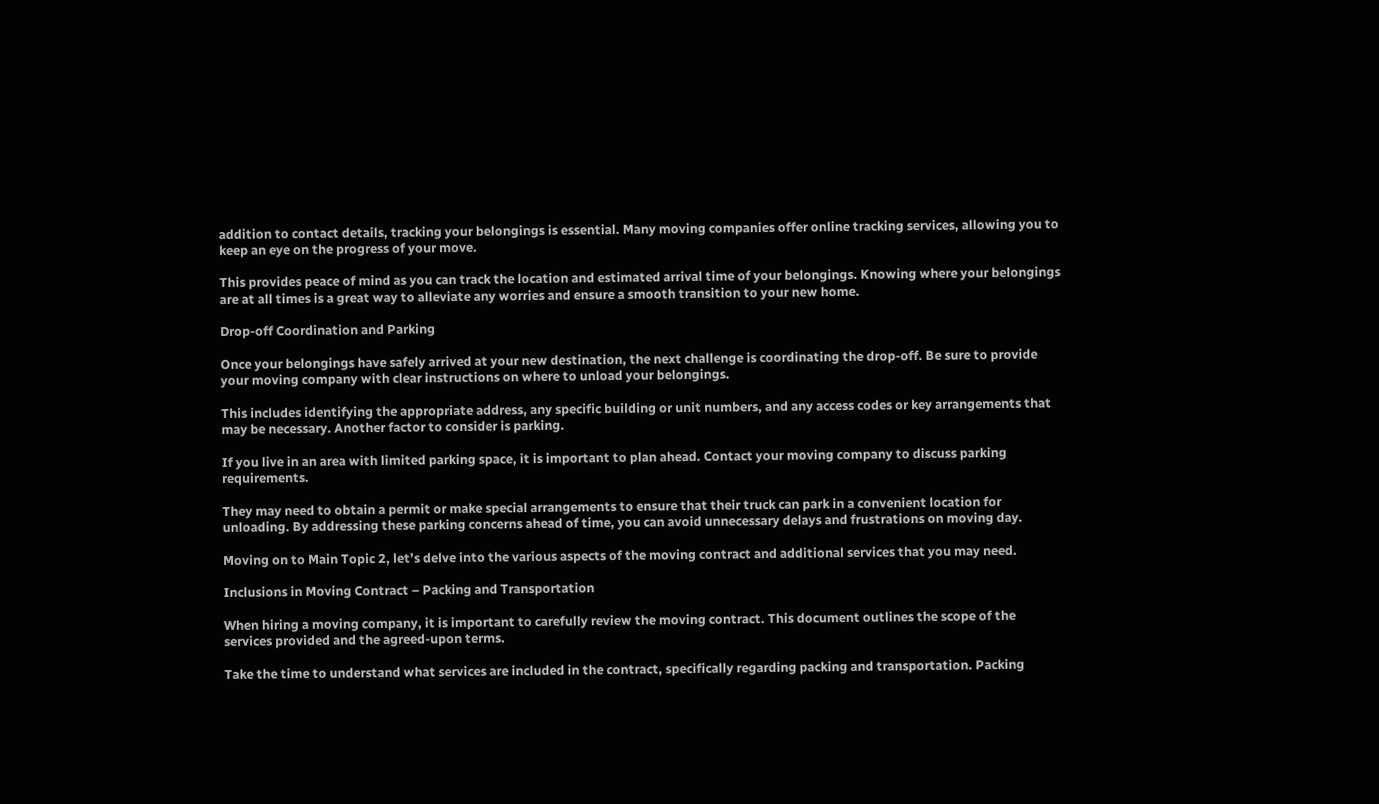addition to contact details, tracking your belongings is essential. Many moving companies offer online tracking services, allowing you to keep an eye on the progress of your move.

This provides peace of mind as you can track the location and estimated arrival time of your belongings. Knowing where your belongings are at all times is a great way to alleviate any worries and ensure a smooth transition to your new home.

Drop-off Coordination and Parking

Once your belongings have safely arrived at your new destination, the next challenge is coordinating the drop-off. Be sure to provide your moving company with clear instructions on where to unload your belongings.

This includes identifying the appropriate address, any specific building or unit numbers, and any access codes or key arrangements that may be necessary. Another factor to consider is parking.

If you live in an area with limited parking space, it is important to plan ahead. Contact your moving company to discuss parking requirements.

They may need to obtain a permit or make special arrangements to ensure that their truck can park in a convenient location for unloading. By addressing these parking concerns ahead of time, you can avoid unnecessary delays and frustrations on moving day.

Moving on to Main Topic 2, let’s delve into the various aspects of the moving contract and additional services that you may need.

Inclusions in Moving Contract – Packing and Transportation

When hiring a moving company, it is important to carefully review the moving contract. This document outlines the scope of the services provided and the agreed-upon terms.

Take the time to understand what services are included in the contract, specifically regarding packing and transportation. Packing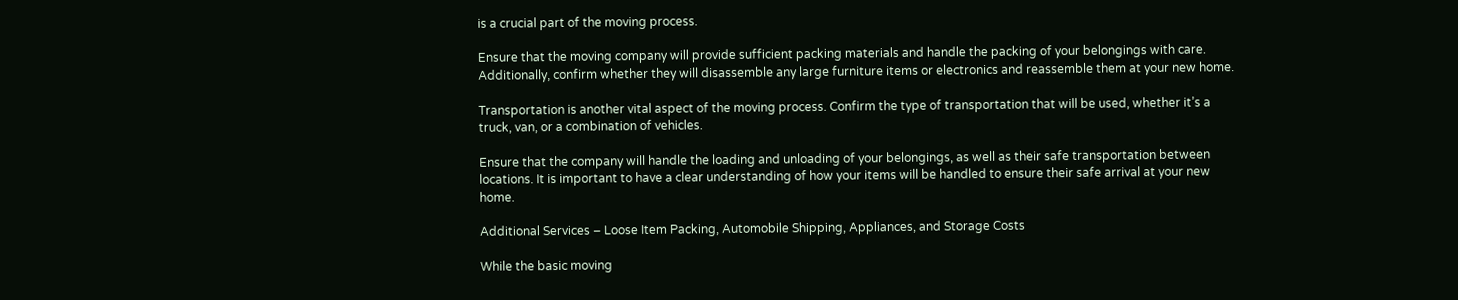is a crucial part of the moving process.

Ensure that the moving company will provide sufficient packing materials and handle the packing of your belongings with care. Additionally, confirm whether they will disassemble any large furniture items or electronics and reassemble them at your new home.

Transportation is another vital aspect of the moving process. Confirm the type of transportation that will be used, whether it’s a truck, van, or a combination of vehicles.

Ensure that the company will handle the loading and unloading of your belongings, as well as their safe transportation between locations. It is important to have a clear understanding of how your items will be handled to ensure their safe arrival at your new home.

Additional Services – Loose Item Packing, Automobile Shipping, Appliances, and Storage Costs

While the basic moving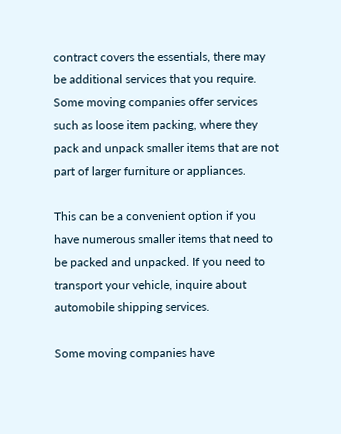contract covers the essentials, there may be additional services that you require. Some moving companies offer services such as loose item packing, where they pack and unpack smaller items that are not part of larger furniture or appliances.

This can be a convenient option if you have numerous smaller items that need to be packed and unpacked. If you need to transport your vehicle, inquire about automobile shipping services.

Some moving companies have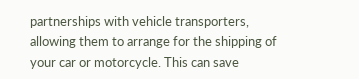partnerships with vehicle transporters, allowing them to arrange for the shipping of your car or motorcycle. This can save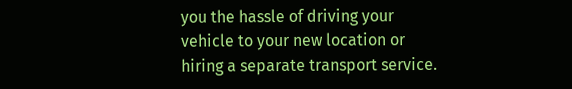you the hassle of driving your vehicle to your new location or hiring a separate transport service.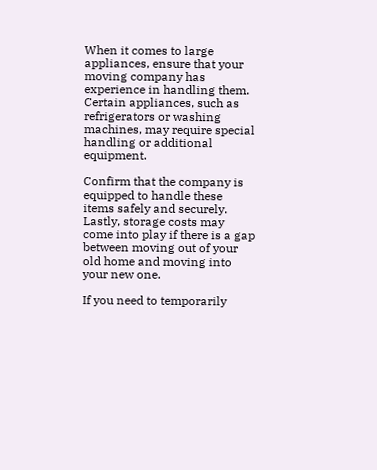When it comes to large appliances, ensure that your moving company has experience in handling them. Certain appliances, such as refrigerators or washing machines, may require special handling or additional equipment.

Confirm that the company is equipped to handle these items safely and securely. Lastly, storage costs may come into play if there is a gap between moving out of your old home and moving into your new one.

If you need to temporarily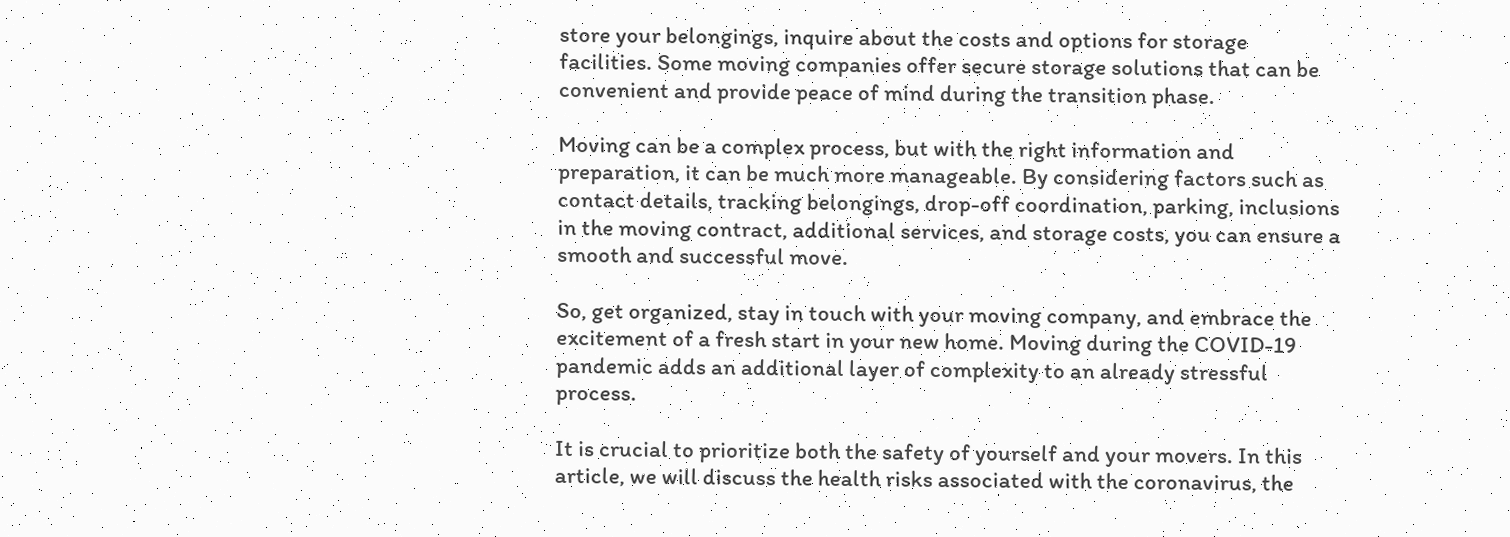store your belongings, inquire about the costs and options for storage facilities. Some moving companies offer secure storage solutions that can be convenient and provide peace of mind during the transition phase.

Moving can be a complex process, but with the right information and preparation, it can be much more manageable. By considering factors such as contact details, tracking belongings, drop-off coordination, parking, inclusions in the moving contract, additional services, and storage costs, you can ensure a smooth and successful move.

So, get organized, stay in touch with your moving company, and embrace the excitement of a fresh start in your new home. Moving during the COVID-19 pandemic adds an additional layer of complexity to an already stressful process.

It is crucial to prioritize both the safety of yourself and your movers. In this article, we will discuss the health risks associated with the coronavirus, the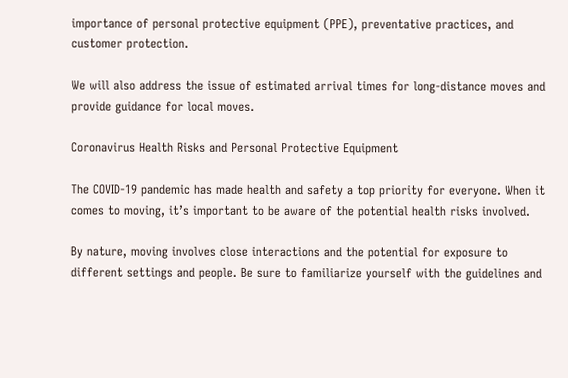importance of personal protective equipment (PPE), preventative practices, and customer protection.

We will also address the issue of estimated arrival times for long-distance moves and provide guidance for local moves.

Coronavirus Health Risks and Personal Protective Equipment

The COVID-19 pandemic has made health and safety a top priority for everyone. When it comes to moving, it’s important to be aware of the potential health risks involved.

By nature, moving involves close interactions and the potential for exposure to different settings and people. Be sure to familiarize yourself with the guidelines and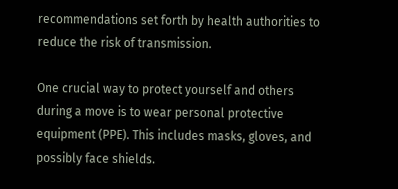recommendations set forth by health authorities to reduce the risk of transmission.

One crucial way to protect yourself and others during a move is to wear personal protective equipment (PPE). This includes masks, gloves, and possibly face shields.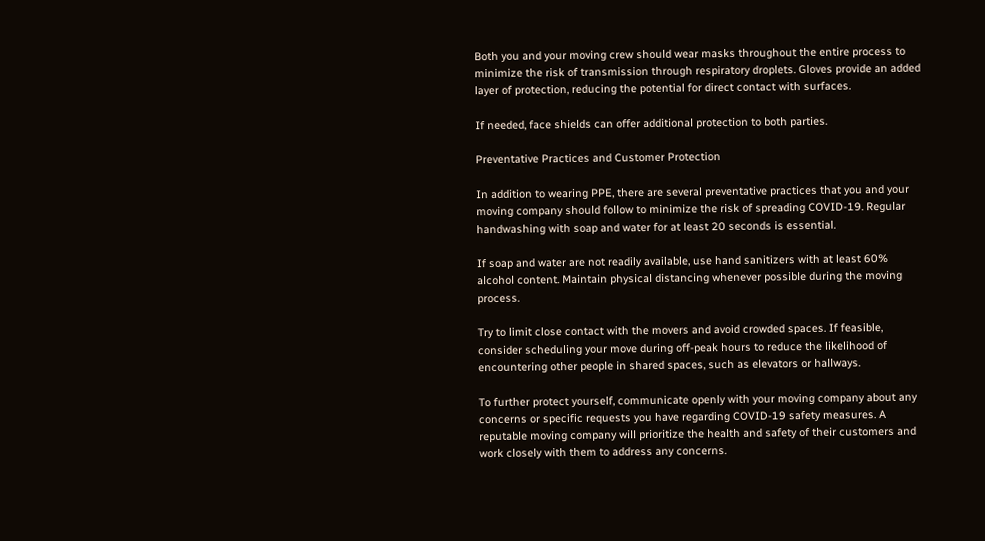Both you and your moving crew should wear masks throughout the entire process to minimize the risk of transmission through respiratory droplets. Gloves provide an added layer of protection, reducing the potential for direct contact with surfaces.

If needed, face shields can offer additional protection to both parties.

Preventative Practices and Customer Protection

In addition to wearing PPE, there are several preventative practices that you and your moving company should follow to minimize the risk of spreading COVID-19. Regular handwashing with soap and water for at least 20 seconds is essential.

If soap and water are not readily available, use hand sanitizers with at least 60% alcohol content. Maintain physical distancing whenever possible during the moving process.

Try to limit close contact with the movers and avoid crowded spaces. If feasible, consider scheduling your move during off-peak hours to reduce the likelihood of encountering other people in shared spaces, such as elevators or hallways.

To further protect yourself, communicate openly with your moving company about any concerns or specific requests you have regarding COVID-19 safety measures. A reputable moving company will prioritize the health and safety of their customers and work closely with them to address any concerns.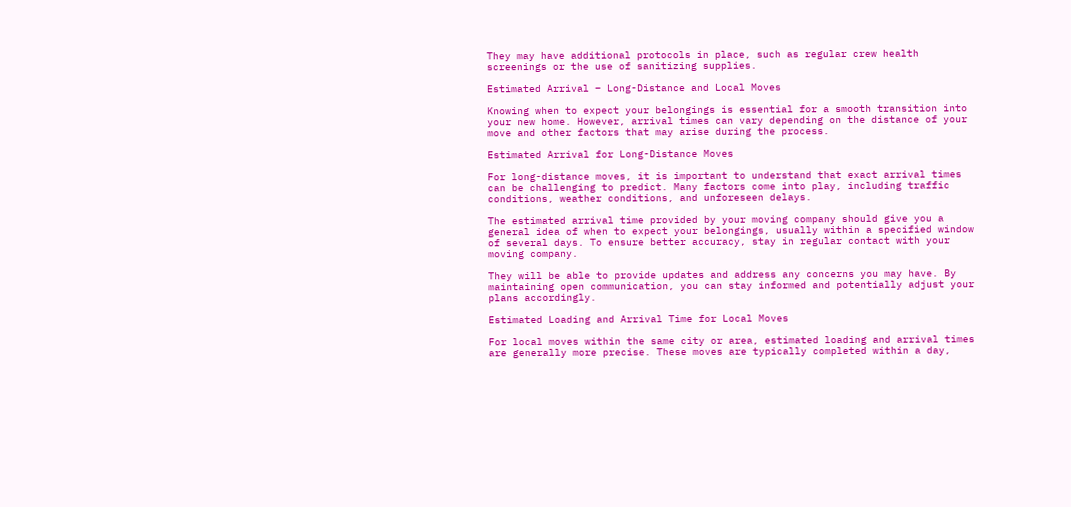They may have additional protocols in place, such as regular crew health screenings or the use of sanitizing supplies.

Estimated Arrival – Long-Distance and Local Moves

Knowing when to expect your belongings is essential for a smooth transition into your new home. However, arrival times can vary depending on the distance of your move and other factors that may arise during the process.

Estimated Arrival for Long-Distance Moves

For long-distance moves, it is important to understand that exact arrival times can be challenging to predict. Many factors come into play, including traffic conditions, weather conditions, and unforeseen delays.

The estimated arrival time provided by your moving company should give you a general idea of when to expect your belongings, usually within a specified window of several days. To ensure better accuracy, stay in regular contact with your moving company.

They will be able to provide updates and address any concerns you may have. By maintaining open communication, you can stay informed and potentially adjust your plans accordingly.

Estimated Loading and Arrival Time for Local Moves

For local moves within the same city or area, estimated loading and arrival times are generally more precise. These moves are typically completed within a day,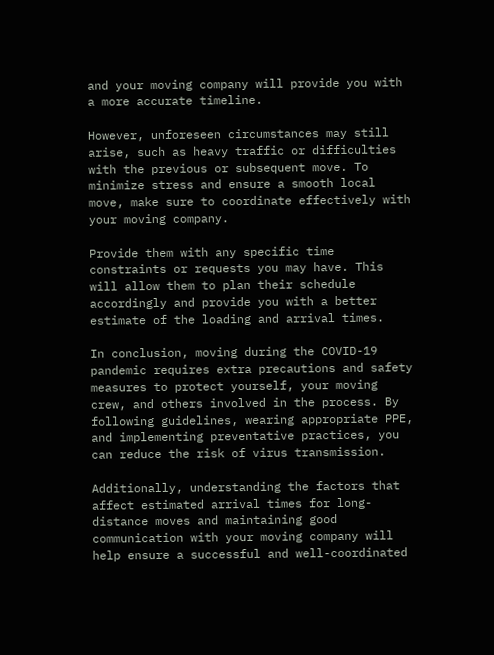and your moving company will provide you with a more accurate timeline.

However, unforeseen circumstances may still arise, such as heavy traffic or difficulties with the previous or subsequent move. To minimize stress and ensure a smooth local move, make sure to coordinate effectively with your moving company.

Provide them with any specific time constraints or requests you may have. This will allow them to plan their schedule accordingly and provide you with a better estimate of the loading and arrival times.

In conclusion, moving during the COVID-19 pandemic requires extra precautions and safety measures to protect yourself, your moving crew, and others involved in the process. By following guidelines, wearing appropriate PPE, and implementing preventative practices, you can reduce the risk of virus transmission.

Additionally, understanding the factors that affect estimated arrival times for long-distance moves and maintaining good communication with your moving company will help ensure a successful and well-coordinated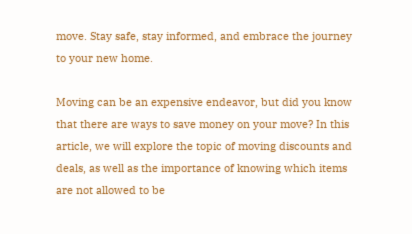move. Stay safe, stay informed, and embrace the journey to your new home.

Moving can be an expensive endeavor, but did you know that there are ways to save money on your move? In this article, we will explore the topic of moving discounts and deals, as well as the importance of knowing which items are not allowed to be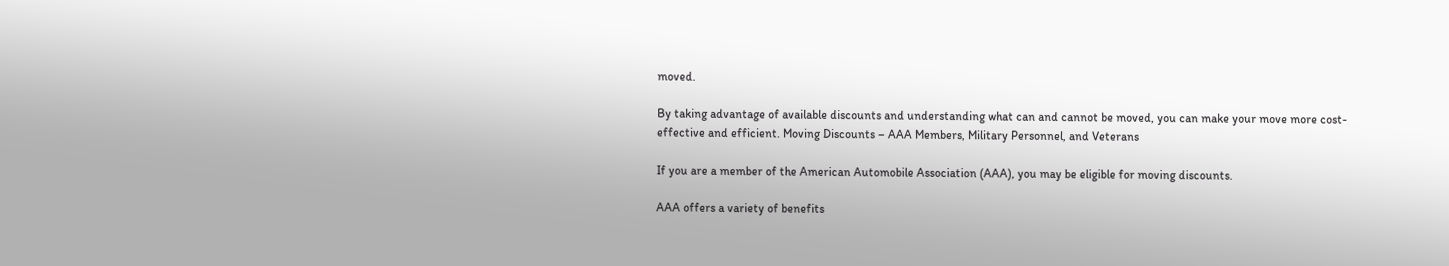moved.

By taking advantage of available discounts and understanding what can and cannot be moved, you can make your move more cost-effective and efficient. Moving Discounts – AAA Members, Military Personnel, and Veterans

If you are a member of the American Automobile Association (AAA), you may be eligible for moving discounts.

AAA offers a variety of benefits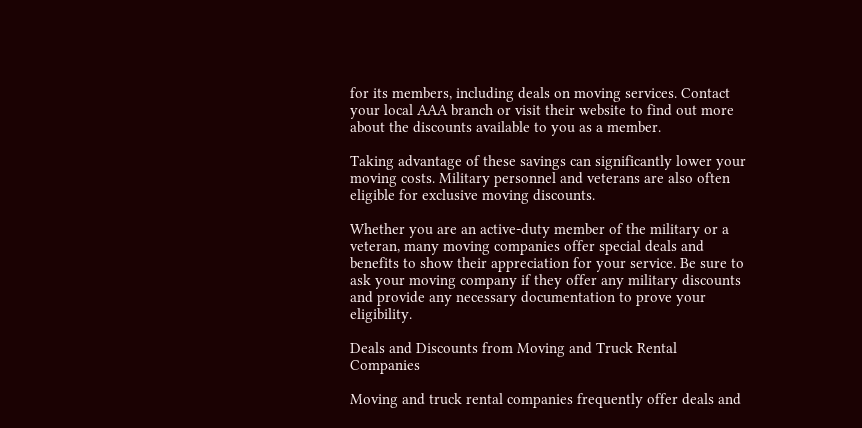for its members, including deals on moving services. Contact your local AAA branch or visit their website to find out more about the discounts available to you as a member.

Taking advantage of these savings can significantly lower your moving costs. Military personnel and veterans are also often eligible for exclusive moving discounts.

Whether you are an active-duty member of the military or a veteran, many moving companies offer special deals and benefits to show their appreciation for your service. Be sure to ask your moving company if they offer any military discounts and provide any necessary documentation to prove your eligibility.

Deals and Discounts from Moving and Truck Rental Companies

Moving and truck rental companies frequently offer deals and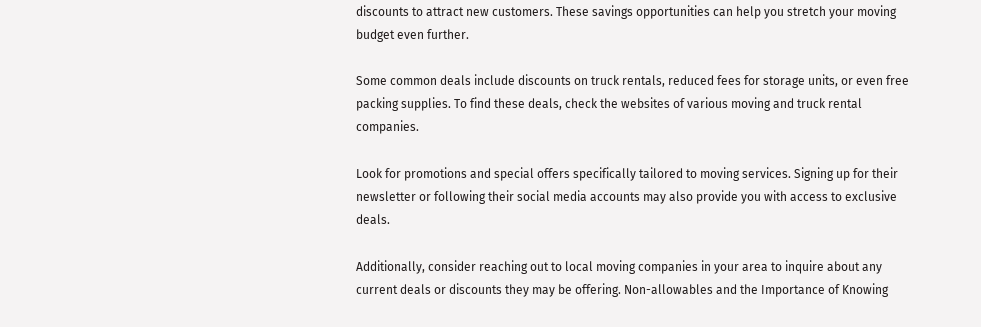discounts to attract new customers. These savings opportunities can help you stretch your moving budget even further.

Some common deals include discounts on truck rentals, reduced fees for storage units, or even free packing supplies. To find these deals, check the websites of various moving and truck rental companies.

Look for promotions and special offers specifically tailored to moving services. Signing up for their newsletter or following their social media accounts may also provide you with access to exclusive deals.

Additionally, consider reaching out to local moving companies in your area to inquire about any current deals or discounts they may be offering. Non-allowables and the Importance of Knowing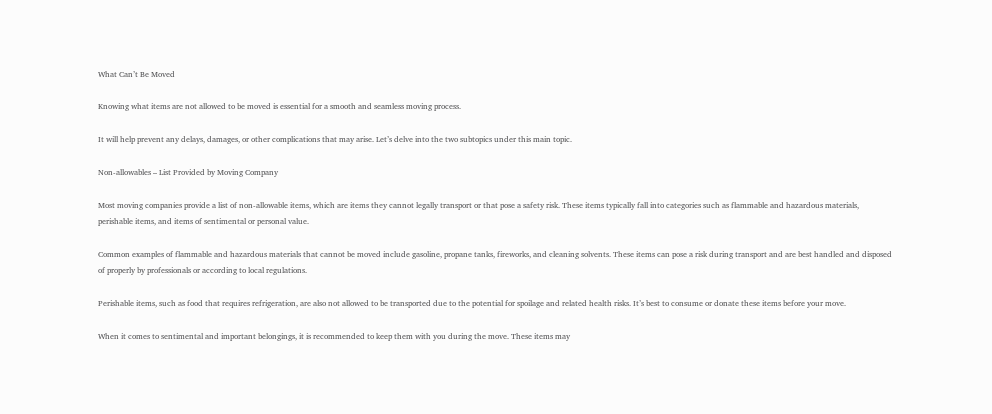What Can’t Be Moved

Knowing what items are not allowed to be moved is essential for a smooth and seamless moving process.

It will help prevent any delays, damages, or other complications that may arise. Let’s delve into the two subtopics under this main topic.

Non-allowables – List Provided by Moving Company

Most moving companies provide a list of non-allowable items, which are items they cannot legally transport or that pose a safety risk. These items typically fall into categories such as flammable and hazardous materials, perishable items, and items of sentimental or personal value.

Common examples of flammable and hazardous materials that cannot be moved include gasoline, propane tanks, fireworks, and cleaning solvents. These items can pose a risk during transport and are best handled and disposed of properly by professionals or according to local regulations.

Perishable items, such as food that requires refrigeration, are also not allowed to be transported due to the potential for spoilage and related health risks. It’s best to consume or donate these items before your move.

When it comes to sentimental and important belongings, it is recommended to keep them with you during the move. These items may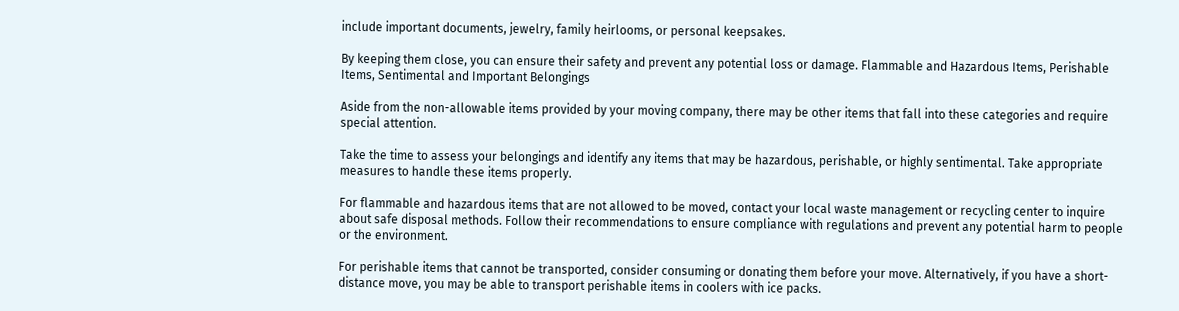include important documents, jewelry, family heirlooms, or personal keepsakes.

By keeping them close, you can ensure their safety and prevent any potential loss or damage. Flammable and Hazardous Items, Perishable Items, Sentimental and Important Belongings

Aside from the non-allowable items provided by your moving company, there may be other items that fall into these categories and require special attention.

Take the time to assess your belongings and identify any items that may be hazardous, perishable, or highly sentimental. Take appropriate measures to handle these items properly.

For flammable and hazardous items that are not allowed to be moved, contact your local waste management or recycling center to inquire about safe disposal methods. Follow their recommendations to ensure compliance with regulations and prevent any potential harm to people or the environment.

For perishable items that cannot be transported, consider consuming or donating them before your move. Alternatively, if you have a short-distance move, you may be able to transport perishable items in coolers with ice packs.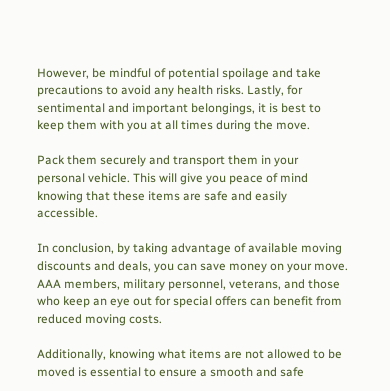However, be mindful of potential spoilage and take precautions to avoid any health risks. Lastly, for sentimental and important belongings, it is best to keep them with you at all times during the move.

Pack them securely and transport them in your personal vehicle. This will give you peace of mind knowing that these items are safe and easily accessible.

In conclusion, by taking advantage of available moving discounts and deals, you can save money on your move. AAA members, military personnel, veterans, and those who keep an eye out for special offers can benefit from reduced moving costs.

Additionally, knowing what items are not allowed to be moved is essential to ensure a smooth and safe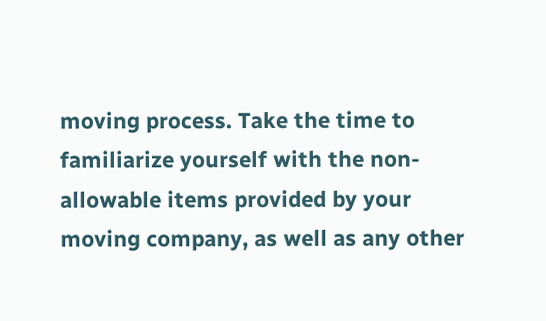moving process. Take the time to familiarize yourself with the non-allowable items provided by your moving company, as well as any other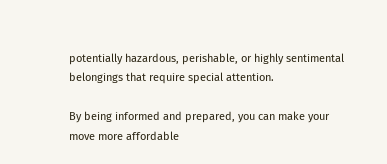potentially hazardous, perishable, or highly sentimental belongings that require special attention.

By being informed and prepared, you can make your move more affordable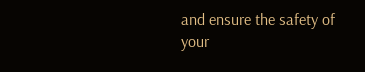and ensure the safety of your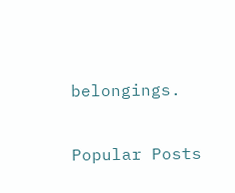belongings.

Popular Posts